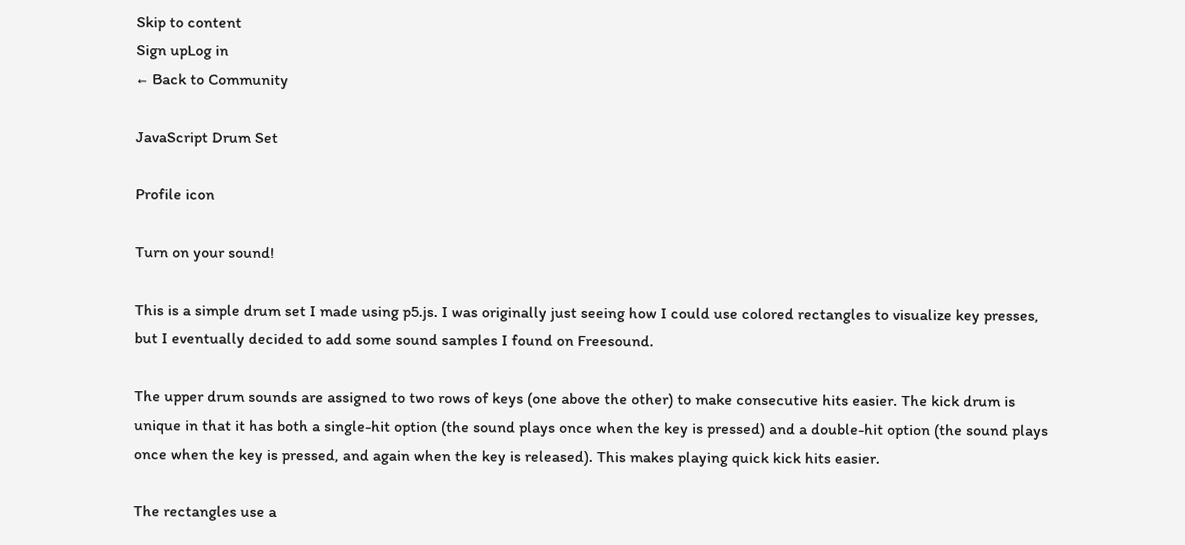Skip to content
Sign upLog in
← Back to Community

JavaScript Drum Set

Profile icon

Turn on your sound!

This is a simple drum set I made using p5.js. I was originally just seeing how I could use colored rectangles to visualize key presses, but I eventually decided to add some sound samples I found on Freesound.

The upper drum sounds are assigned to two rows of keys (one above the other) to make consecutive hits easier. The kick drum is unique in that it has both a single-hit option (the sound plays once when the key is pressed) and a double-hit option (the sound plays once when the key is pressed, and again when the key is released). This makes playing quick kick hits easier.

The rectangles use a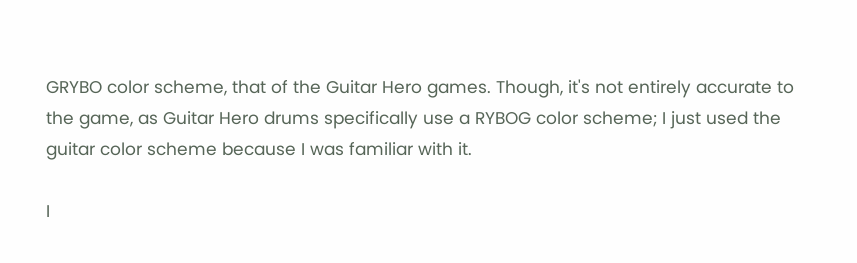GRYBO color scheme, that of the Guitar Hero games. Though, it's not entirely accurate to the game, as Guitar Hero drums specifically use a RYBOG color scheme; I just used the guitar color scheme because I was familiar with it.

I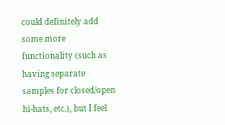could definitely add some more functionality (such as having separate samples for closed/open hi-hats, etc.), but I feel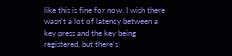like this is fine for now. I wish there wasn't a lot of latency between a key press and the key being registered, but there's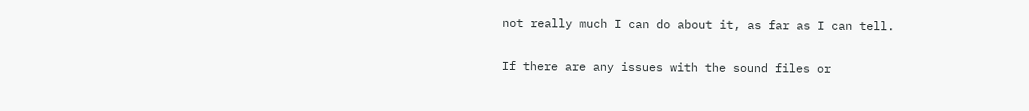not really much I can do about it, as far as I can tell.

If there are any issues with the sound files or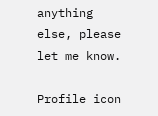anything else, please let me know.

Profile icon